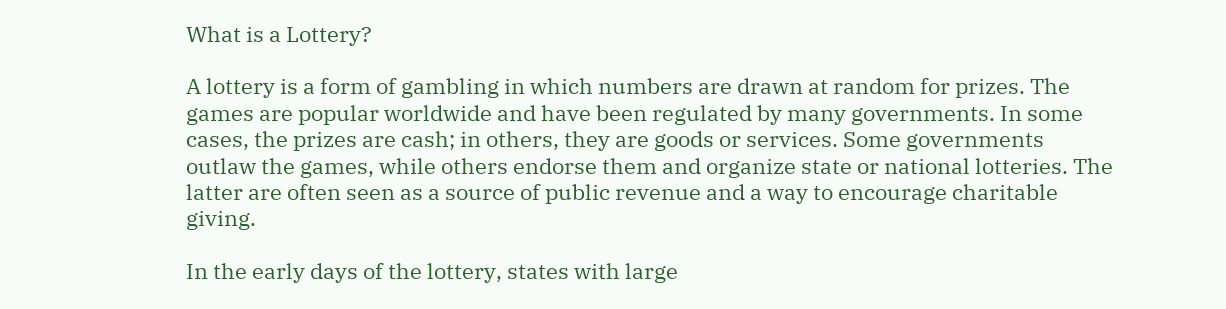What is a Lottery?

A lottery is a form of gambling in which numbers are drawn at random for prizes. The games are popular worldwide and have been regulated by many governments. In some cases, the prizes are cash; in others, they are goods or services. Some governments outlaw the games, while others endorse them and organize state or national lotteries. The latter are often seen as a source of public revenue and a way to encourage charitable giving.

In the early days of the lottery, states with large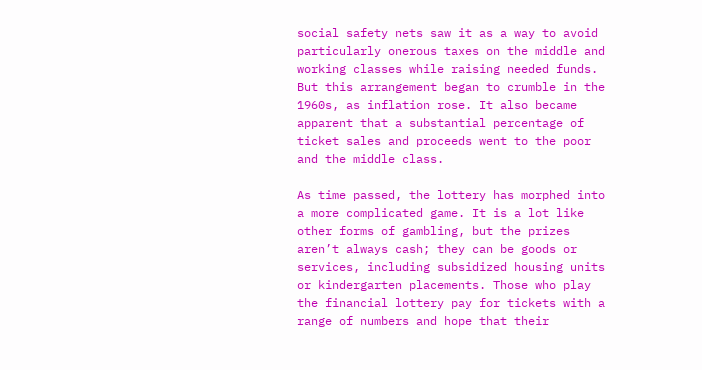social safety nets saw it as a way to avoid particularly onerous taxes on the middle and working classes while raising needed funds. But this arrangement began to crumble in the 1960s, as inflation rose. It also became apparent that a substantial percentage of ticket sales and proceeds went to the poor and the middle class.

As time passed, the lottery has morphed into a more complicated game. It is a lot like other forms of gambling, but the prizes aren’t always cash; they can be goods or services, including subsidized housing units or kindergarten placements. Those who play the financial lottery pay for tickets with a range of numbers and hope that their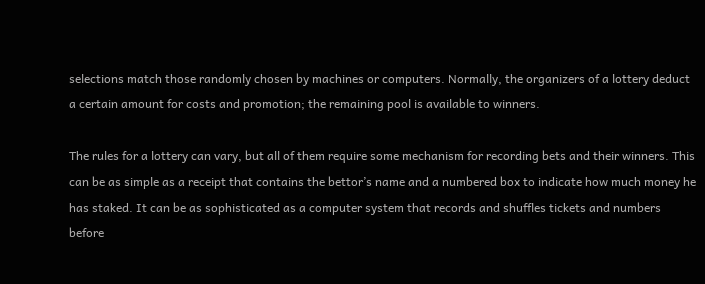selections match those randomly chosen by machines or computers. Normally, the organizers of a lottery deduct a certain amount for costs and promotion; the remaining pool is available to winners.

The rules for a lottery can vary, but all of them require some mechanism for recording bets and their winners. This can be as simple as a receipt that contains the bettor’s name and a numbered box to indicate how much money he has staked. It can be as sophisticated as a computer system that records and shuffles tickets and numbers before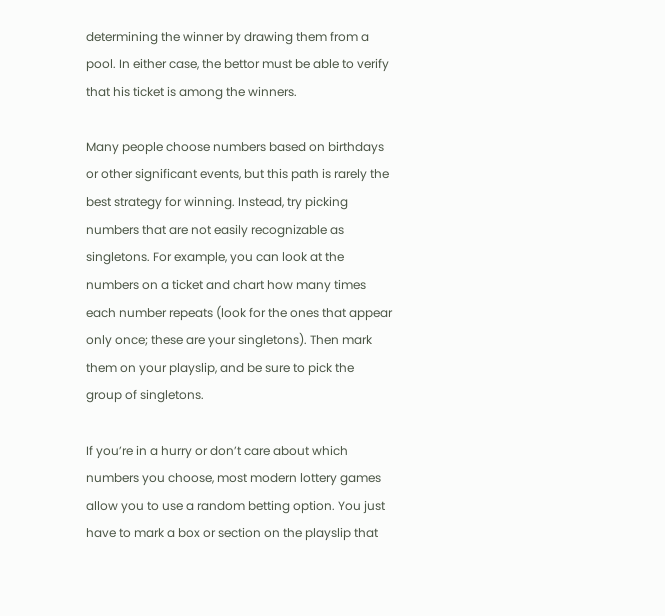determining the winner by drawing them from a pool. In either case, the bettor must be able to verify that his ticket is among the winners.

Many people choose numbers based on birthdays or other significant events, but this path is rarely the best strategy for winning. Instead, try picking numbers that are not easily recognizable as singletons. For example, you can look at the numbers on a ticket and chart how many times each number repeats (look for the ones that appear only once; these are your singletons). Then mark them on your playslip, and be sure to pick the group of singletons.

If you’re in a hurry or don’t care about which numbers you choose, most modern lottery games allow you to use a random betting option. You just have to mark a box or section on the playslip that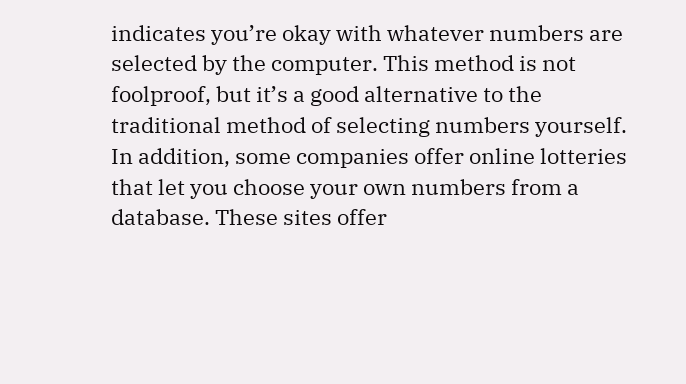indicates you’re okay with whatever numbers are selected by the computer. This method is not foolproof, but it’s a good alternative to the traditional method of selecting numbers yourself. In addition, some companies offer online lotteries that let you choose your own numbers from a database. These sites offer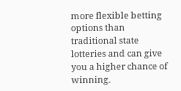more flexible betting options than traditional state lotteries and can give you a higher chance of winning.